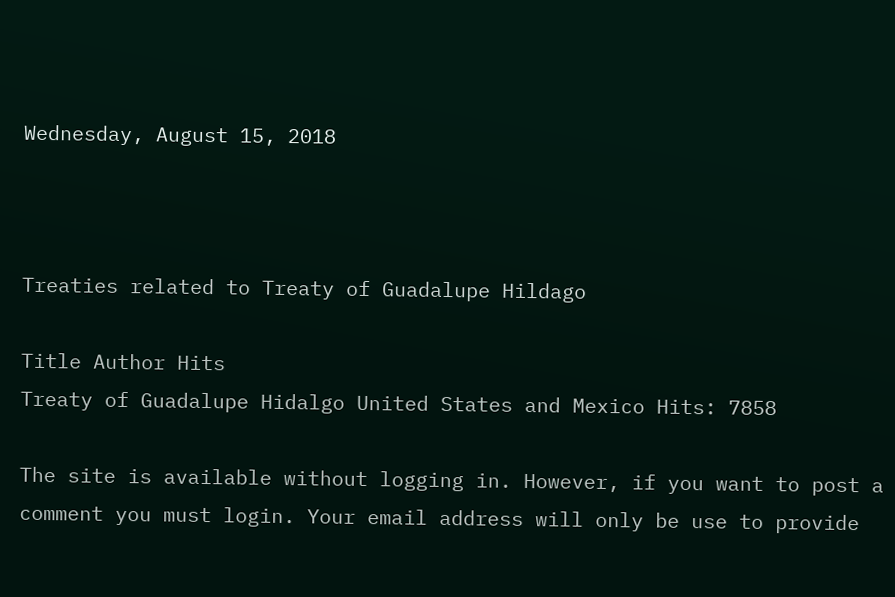Wednesday, August 15, 2018



Treaties related to Treaty of Guadalupe Hildago

Title Author Hits
Treaty of Guadalupe Hidalgo United States and Mexico Hits: 7858

The site is available without logging in. However, if you want to post a comment you must login. Your email address will only be use to provide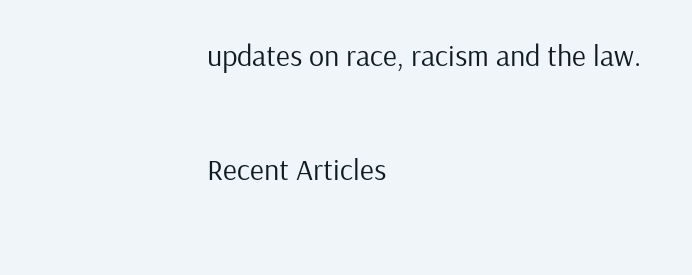updates on race, racism and the law.

Recent Articles